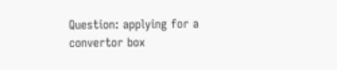Question: applying for a convertor box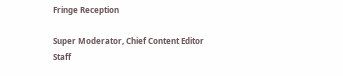Fringe Reception

Super Moderator, Chief Content Editor
Staff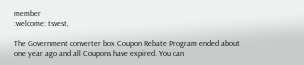member
:welcome: tsvest,

The Government converter box Coupon Rebate Program ended about one year ago and all Coupons have expired. You can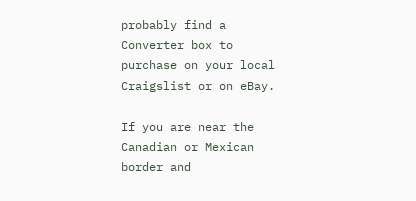probably find a Converter box to purchase on your local Craigslist or on eBay.

If you are near the Canadian or Mexican border and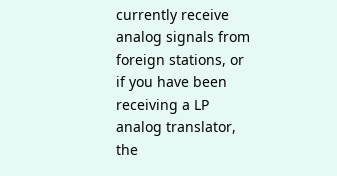currently receive analog signals from foreign stations, or if you have been receiving a LP analog translator, the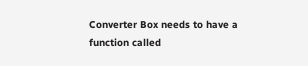Converter Box needs to have a function called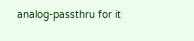analog-passthru for it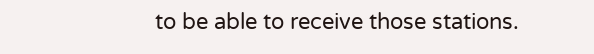to be able to receive those stations.